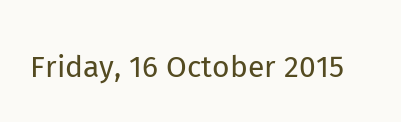Friday, 16 October 2015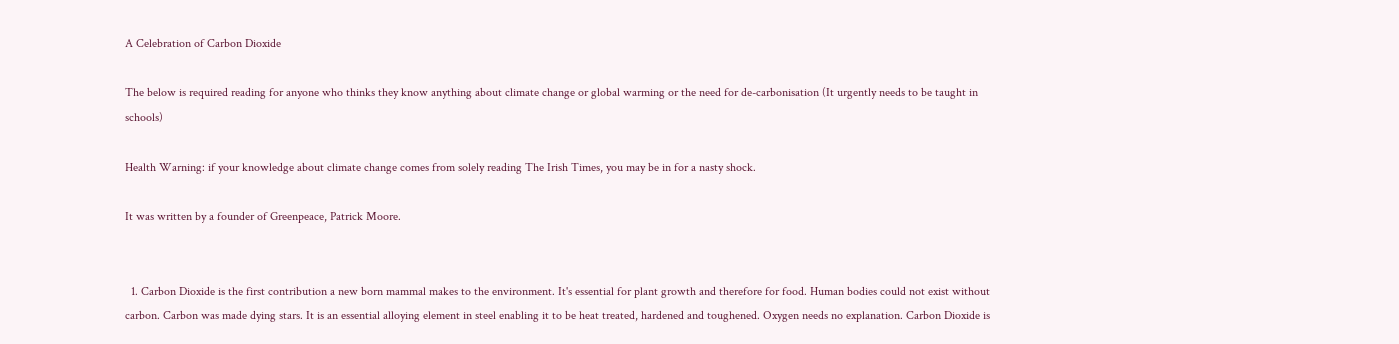A Celebration of Carbon Dioxide

The below is required reading for anyone who thinks they know anything about climate change or global warming or the need for de-carbonisation (It urgently needs to be taught in schools)

Health Warning: if your knowledge about climate change comes from solely reading The Irish Times, you may be in for a nasty shock.

It was written by a founder of Greenpeace, Patrick Moore.


  1. Carbon Dioxide is the first contribution a new born mammal makes to the environment. It's essential for plant growth and therefore for food. Human bodies could not exist without carbon. Carbon was made dying stars. It is an essential alloying element in steel enabling it to be heat treated, hardened and toughened. Oxygen needs no explanation. Carbon Dioxide is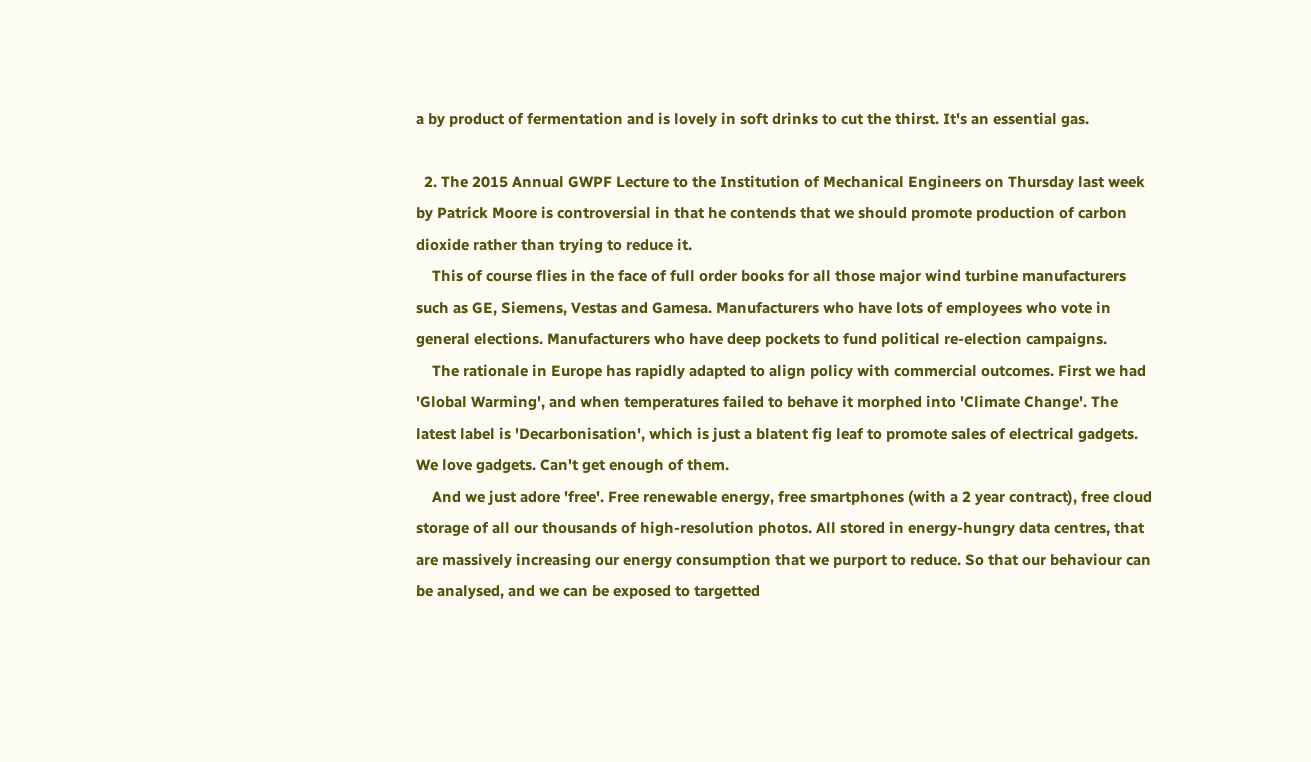a by product of fermentation and is lovely in soft drinks to cut the thirst. It's an essential gas.

  2. The 2015 Annual GWPF Lecture to the Institution of Mechanical Engineers on Thursday last week by Patrick Moore is controversial in that he contends that we should promote production of carbon dioxide rather than trying to reduce it.
    This of course flies in the face of full order books for all those major wind turbine manufacturers such as GE, Siemens, Vestas and Gamesa. Manufacturers who have lots of employees who vote in general elections. Manufacturers who have deep pockets to fund political re-election campaigns.
    The rationale in Europe has rapidly adapted to align policy with commercial outcomes. First we had 'Global Warming', and when temperatures failed to behave it morphed into 'Climate Change'. The latest label is 'Decarbonisation', which is just a blatent fig leaf to promote sales of electrical gadgets. We love gadgets. Can't get enough of them.
    And we just adore 'free'. Free renewable energy, free smartphones (with a 2 year contract), free cloud storage of all our thousands of high-resolution photos. All stored in energy-hungry data centres, that are massively increasing our energy consumption that we purport to reduce. So that our behaviour can be analysed, and we can be exposed to targetted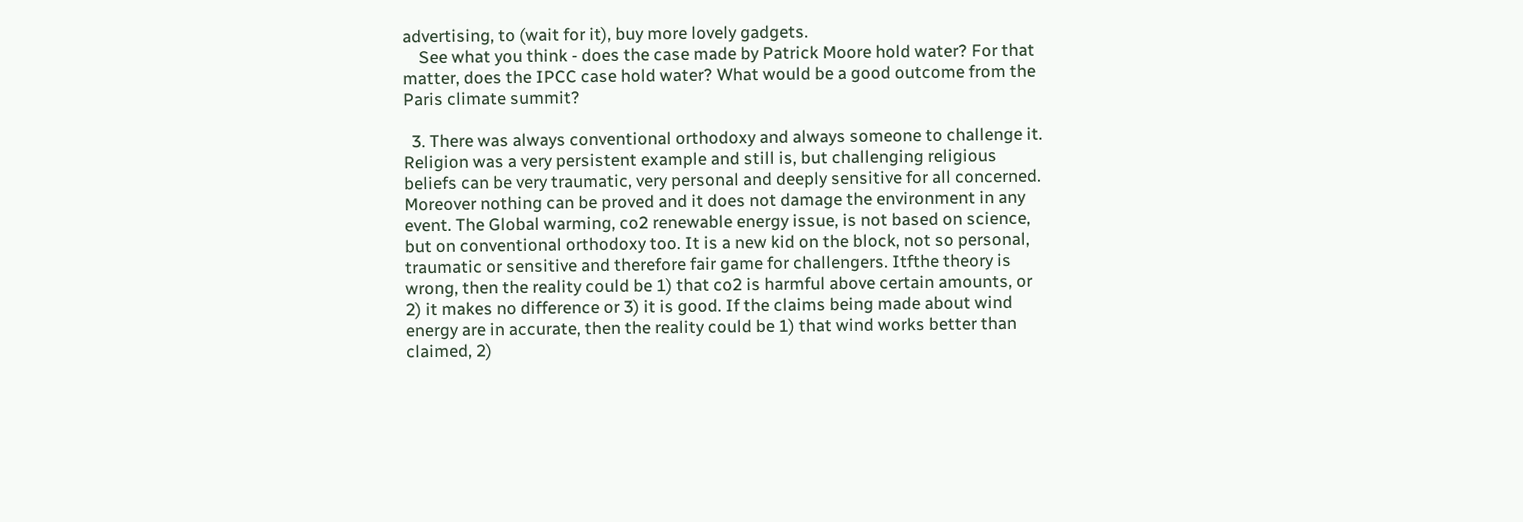advertising, to (wait for it), buy more lovely gadgets.
    See what you think - does the case made by Patrick Moore hold water? For that matter, does the IPCC case hold water? What would be a good outcome from the Paris climate summit?

  3. There was always conventional orthodoxy and always someone to challenge it. Religion was a very persistent example and still is, but challenging religious beliefs can be very traumatic, very personal and deeply sensitive for all concerned. Moreover nothing can be proved and it does not damage the environment in any event. The Global warming, co2 renewable energy issue, is not based on science, but on conventional orthodoxy too. It is a new kid on the block, not so personal, traumatic or sensitive and therefore fair game for challengers. Itfthe theory is wrong, then the reality could be 1) that co2 is harmful above certain amounts, or 2) it makes no difference or 3) it is good. If the claims being made about wind energy are in accurate, then the reality could be 1) that wind works better than claimed, 2)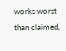works worst than claimed,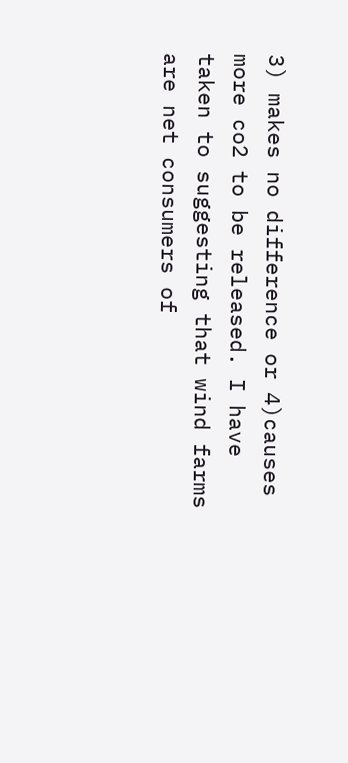3) makes no difference or 4)causes more co2 to be released. I have taken to suggesting that wind farms are net consumers of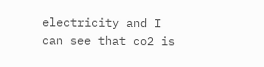electricity and I can see that co2 is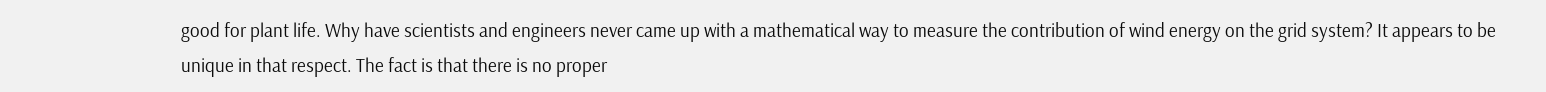good for plant life. Why have scientists and engineers never came up with a mathematical way to measure the contribution of wind energy on the grid system? It appears to be unique in that respect. The fact is that there is no proper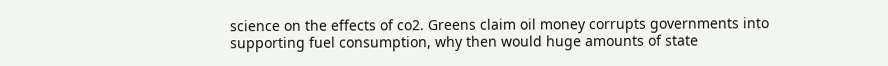science on the effects of co2. Greens claim oil money corrupts governments into supporting fuel consumption, why then would huge amounts of state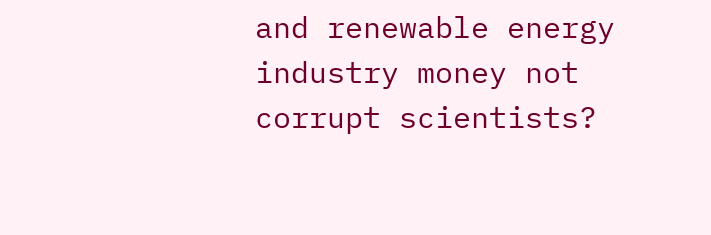and renewable energy industry money not corrupt scientists?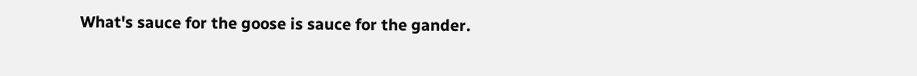What's sauce for the goose is sauce for the gander.